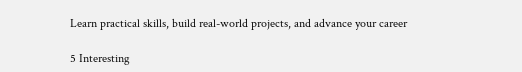Learn practical skills, build real-world projects, and advance your career

5 Interesting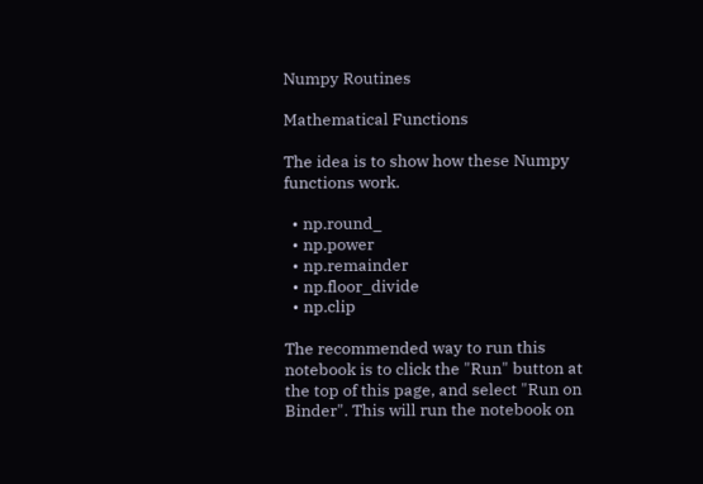Numpy Routines

Mathematical Functions

The idea is to show how these Numpy functions work.

  • np.round_
  • np.power
  • np.remainder
  • np.floor_divide
  • np.clip

The recommended way to run this notebook is to click the "Run" button at the top of this page, and select "Run on Binder". This will run the notebook on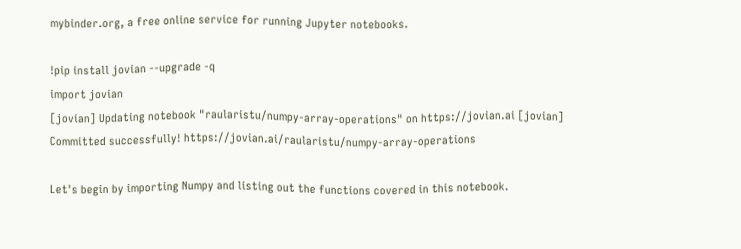mybinder.org, a free online service for running Jupyter notebooks.

!pip install jovian --upgrade -q
import jovian
[jovian] Updating notebook "raularistu/numpy-array-operations" on https://jovian.ai [jovian] Committed successfully! https://jovian.ai/raularistu/numpy-array-operations

Let's begin by importing Numpy and listing out the functions covered in this notebook.